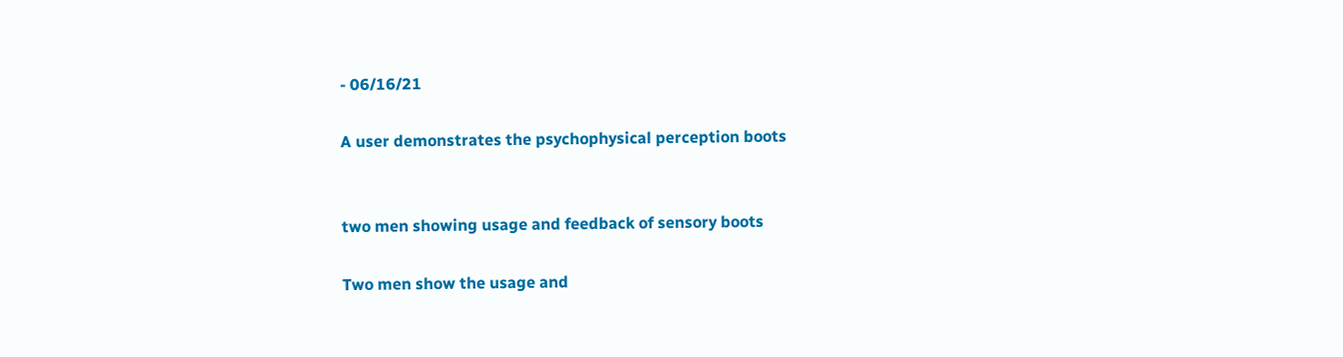- 06/16/21

A user demonstrates the psychophysical perception boots


two men showing usage and feedback of sensory boots

Two men show the usage and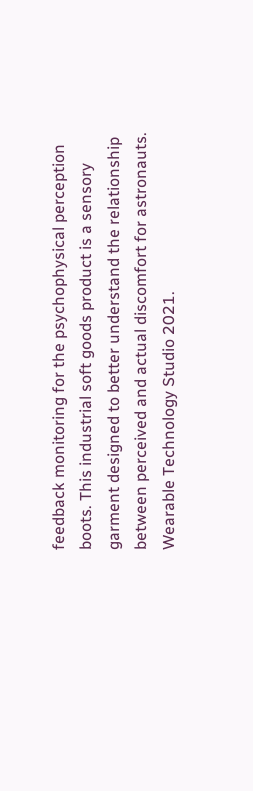feedback monitoring for the psychophysical perception boots. This industrial soft goods product is a sensory garment designed to better understand the relationship between perceived and actual discomfort for astronauts. Wearable Technology Studio 2021.